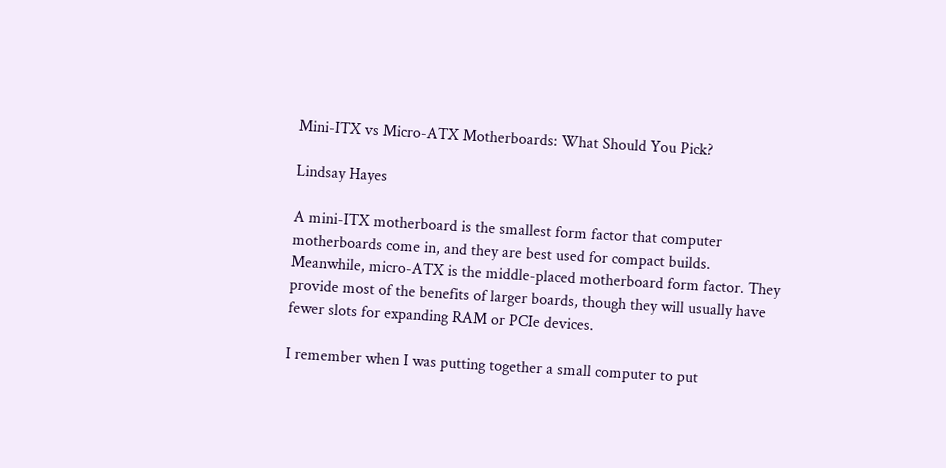Mini-ITX vs Micro-ATX Motherboards: What Should You Pick?

Lindsay Hayes

A mini-ITX motherboard is the smallest form factor that computer motherboards come in, and they are best used for compact builds. Meanwhile, micro-ATX is the middle-placed motherboard form factor. They provide most of the benefits of larger boards, though they will usually have fewer slots for expanding RAM or PCIe devices.

I remember when I was putting together a small computer to put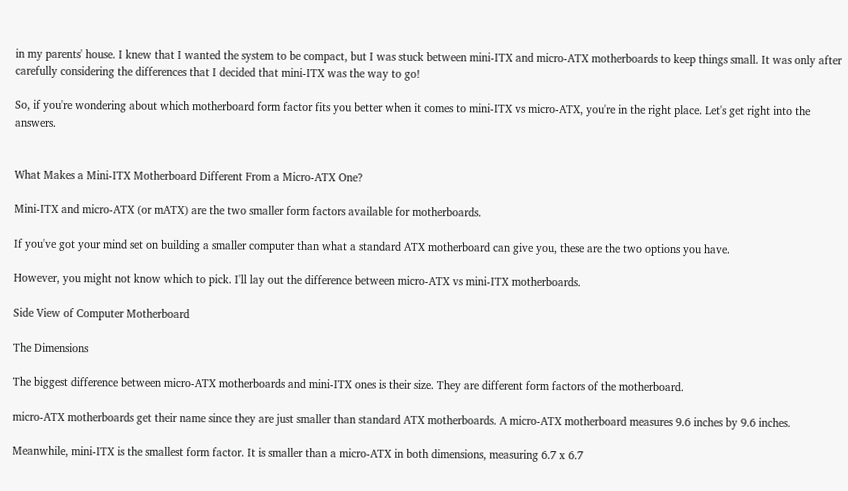in my parents' house. I knew that I wanted the system to be compact, but I was stuck between mini-ITX and micro-ATX motherboards to keep things small. It was only after carefully considering the differences that I decided that mini-ITX was the way to go!

So, if you're wondering about which motherboard form factor fits you better when it comes to mini-ITX vs micro-ATX, you're in the right place. Let's get right into the answers.


What Makes a Mini-ITX Motherboard Different From a Micro-ATX One?

Mini-ITX and micro-ATX (or mATX) are the two smaller form factors available for motherboards.

If you've got your mind set on building a smaller computer than what a standard ATX motherboard can give you, these are the two options you have.

However, you might not know which to pick. I'll lay out the difference between micro-ATX vs mini-ITX motherboards.

Side View of Computer Motherboard

The Dimensions

The biggest difference between micro-ATX motherboards and mini-ITX ones is their size. They are different form factors of the motherboard.

micro-ATX motherboards get their name since they are just smaller than standard ATX motherboards. A micro-ATX motherboard measures 9.6 inches by 9.6 inches.

Meanwhile, mini-ITX is the smallest form factor. It is smaller than a micro-ATX in both dimensions, measuring 6.7 x 6.7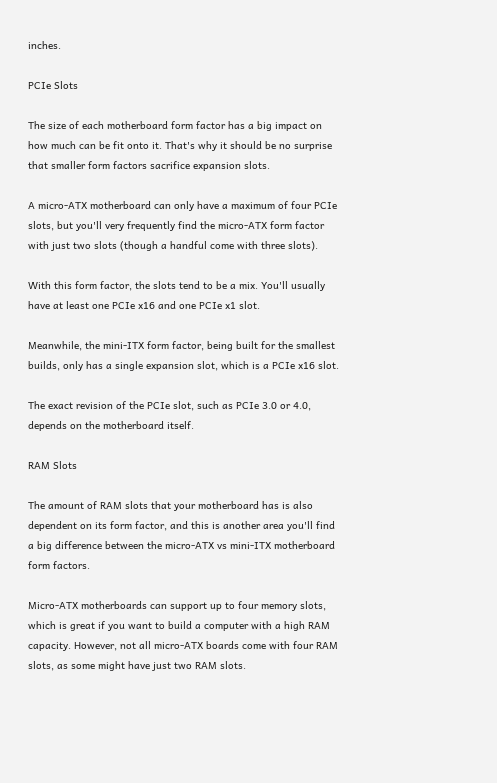inches.

PCIe Slots

The size of each motherboard form factor has a big impact on how much can be fit onto it. That's why it should be no surprise that smaller form factors sacrifice expansion slots.

A micro-ATX motherboard can only have a maximum of four PCIe slots, but you'll very frequently find the micro-ATX form factor with just two slots (though a handful come with three slots).

With this form factor, the slots tend to be a mix. You'll usually have at least one PCIe x16 and one PCIe x1 slot.

Meanwhile, the mini-ITX form factor, being built for the smallest builds, only has a single expansion slot, which is a PCIe x16 slot.

The exact revision of the PCIe slot, such as PCIe 3.0 or 4.0, depends on the motherboard itself.

RAM Slots

The amount of RAM slots that your motherboard has is also dependent on its form factor, and this is another area you'll find a big difference between the micro-ATX vs mini-ITX motherboard form factors.

Micro-ATX motherboards can support up to four memory slots, which is great if you want to build a computer with a high RAM capacity. However, not all micro-ATX boards come with four RAM slots, as some might have just two RAM slots.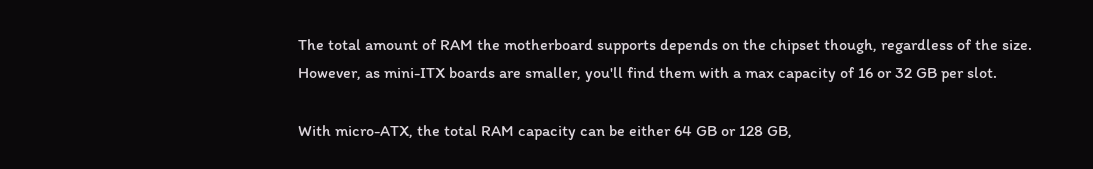The total amount of RAM the motherboard supports depends on the chipset though, regardless of the size. However, as mini-ITX boards are smaller, you'll find them with a max capacity of 16 or 32 GB per slot.

With micro-ATX, the total RAM capacity can be either 64 GB or 128 GB,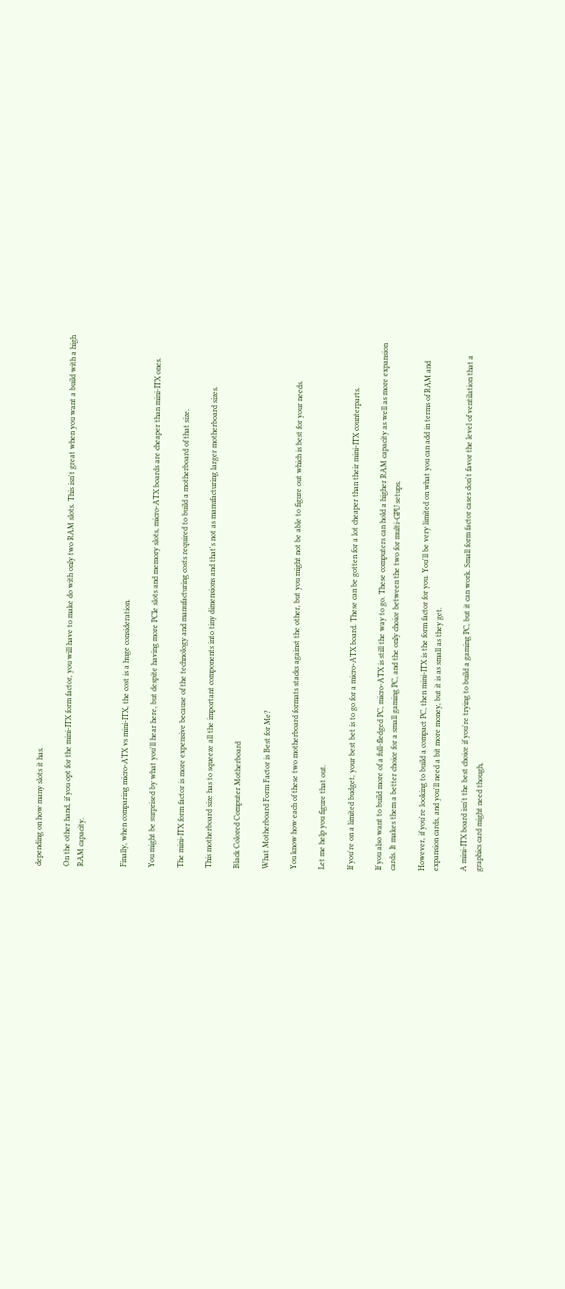depending on how many slots it has.

On the other hand, if you opt for the mini-ITX form factor, you will have to make do with only two RAM slots. This isn't great when you want a build with a high RAM capacity.


Finally, when comparing micro-ATX vs mini-ITX, the cost is a huge consideration.

You might be surprised by what you'll hear here, but despite having more PCIe slots and memory slots, micro-ATX boards are cheaper than mini-ITX ones.

The mini-ITX form factor is more expensive because of the technology and manufacturing costs required to build a motherboard of that size.

This motherboard size has to squeeze all the important components into tiny dimensions and that's not as manufacturing larger motherboard sizes.

Black Colored Computer Motherboard

What Motherboard Form Factor is Best for Me?

You know how each of these two motherboard formats stacks against the other, but you might not be able to figure out which is best for your needs.

Let me help you figure that out.

If you're on a limited budget, your best bet is to go for a micro-ATX board. These can be gotten for a lot cheaper than their mini-ITX counterparts.

If you also want to build more of a full-fledged PC, micro-ATX is still the way to go. These computers can hold a higher RAM capacity as well as more expansion cards. It makes them a better choice for a small gaming PC, and the only choice between the two for multi-GPU setups.

However, if you're looking to build a compact PC, then mini-ITX is the form factor for you. You'll be very limited on what you can add in terms of RAM and expansion cards, and you'll need a bit more money, but it is as small as they get.

A mini-ITX board isn't the best choice if you're trying to build a gaming PC, but it can work. Small form factor cases don't favor the level of ventilation that a graphics card might need though,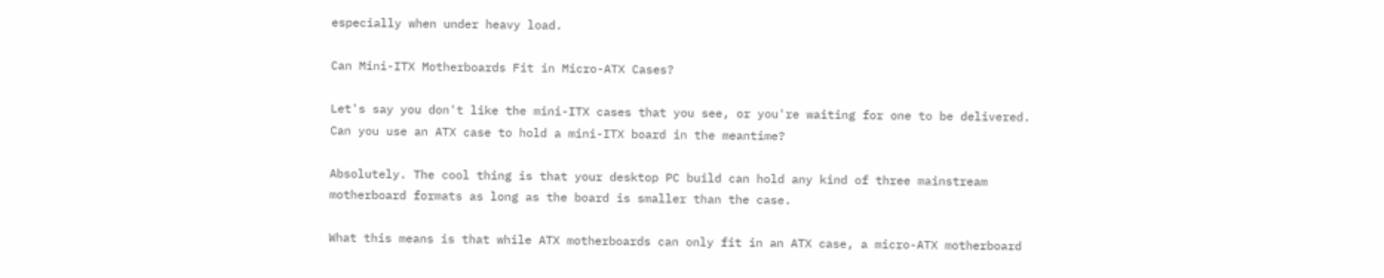especially when under heavy load.

Can Mini-ITX Motherboards Fit in Micro-ATX Cases?

Let's say you don't like the mini-ITX cases that you see, or you're waiting for one to be delivered. Can you use an ATX case to hold a mini-ITX board in the meantime?

Absolutely. The cool thing is that your desktop PC build can hold any kind of three mainstream motherboard formats as long as the board is smaller than the case.

What this means is that while ATX motherboards can only fit in an ATX case, a micro-ATX motherboard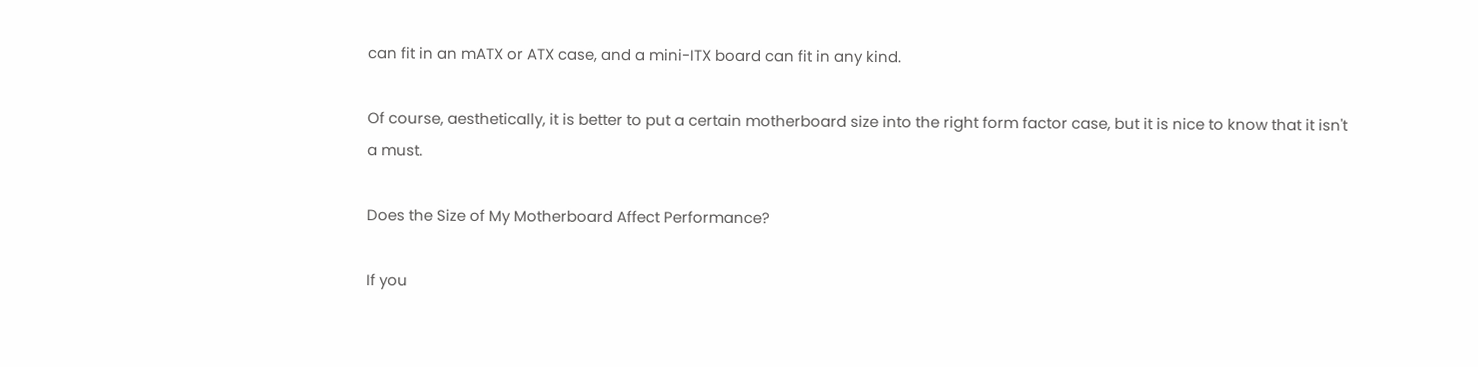can fit in an mATX or ATX case, and a mini-ITX board can fit in any kind.

Of course, aesthetically, it is better to put a certain motherboard size into the right form factor case, but it is nice to know that it isn't a must.

Does the Size of My Motherboard Affect Performance?

If you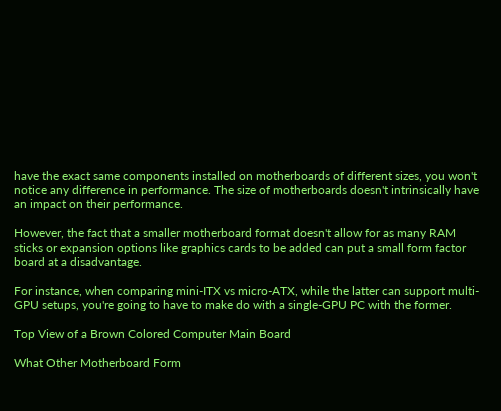have the exact same components installed on motherboards of different sizes, you won't notice any difference in performance. The size of motherboards doesn't intrinsically have an impact on their performance.

However, the fact that a smaller motherboard format doesn't allow for as many RAM sticks or expansion options like graphics cards to be added can put a small form factor board at a disadvantage.

For instance, when comparing mini-ITX vs micro-ATX, while the latter can support multi-GPU setups, you're going to have to make do with a single-GPU PC with the former.

Top View of a Brown Colored Computer Main Board

What Other Motherboard Form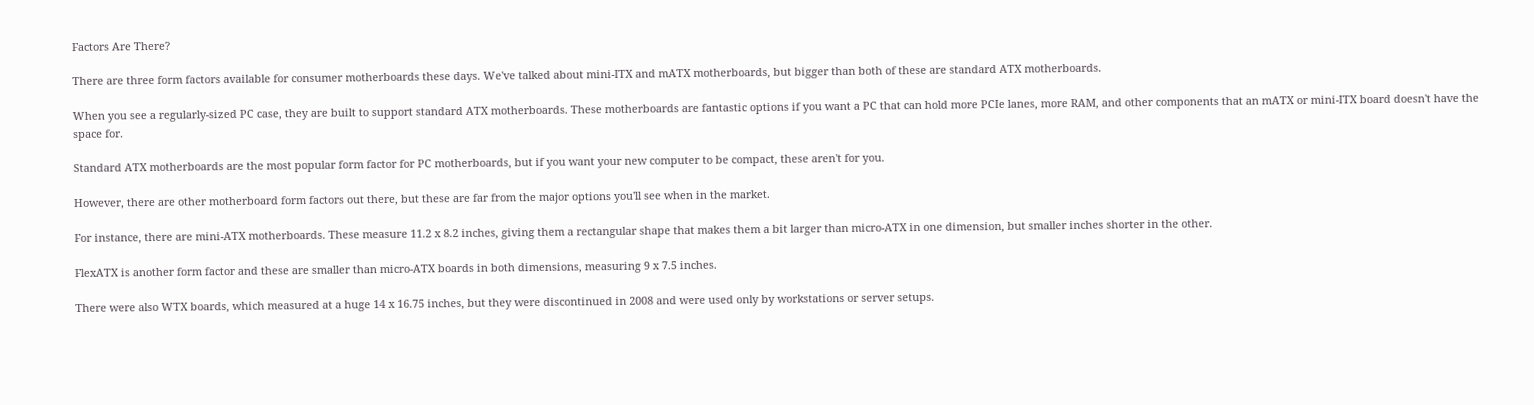Factors Are There?

There are three form factors available for consumer motherboards these days. We've talked about mini-ITX and mATX motherboards, but bigger than both of these are standard ATX motherboards.

When you see a regularly-sized PC case, they are built to support standard ATX motherboards. These motherboards are fantastic options if you want a PC that can hold more PCIe lanes, more RAM, and other components that an mATX or mini-ITX board doesn't have the space for.

Standard ATX motherboards are the most popular form factor for PC motherboards, but if you want your new computer to be compact, these aren't for you.

However, there are other motherboard form factors out there, but these are far from the major options you'll see when in the market.

For instance, there are mini-ATX motherboards. These measure 11.2 x 8.2 inches, giving them a rectangular shape that makes them a bit larger than micro-ATX in one dimension, but smaller inches shorter in the other.

FlexATX is another form factor and these are smaller than micro-ATX boards in both dimensions, measuring 9 x 7.5 inches.

There were also WTX boards, which measured at a huge 14 x 16.75 inches, but they were discontinued in 2008 and were used only by workstations or server setups.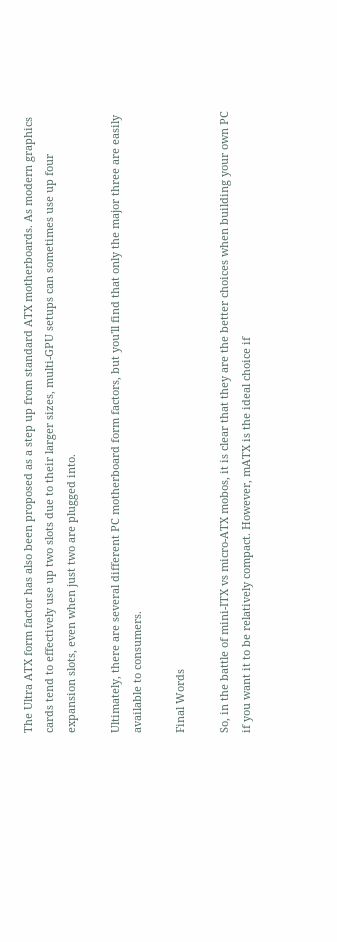The Ultra ATX form factor has also been proposed as a step up from standard ATX motherboards. As modern graphics cards tend to effectively use up two slots due to their larger sizes, multi-GPU setups can sometimes use up four expansion slots, even when just two are plugged into.

Ultimately, there are several different PC motherboard form factors, but you'll find that only the major three are easily available to consumers.

Final Words

So, in the battle of mini-ITX vs micro-ATX mobos, it is clear that they are the better choices when building your own PC if you want it to be relatively compact. However, mATX is the ideal choice if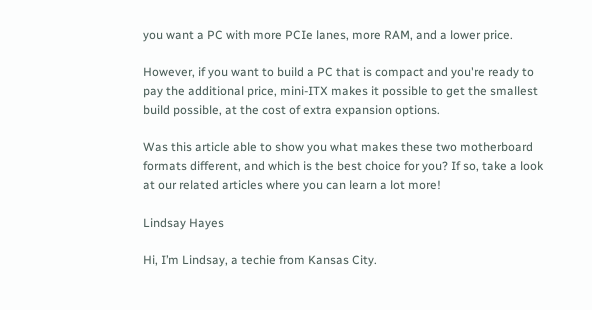you want a PC with more PCIe lanes, more RAM, and a lower price.

However, if you want to build a PC that is compact and you're ready to pay the additional price, mini-ITX makes it possible to get the smallest build possible, at the cost of extra expansion options.

Was this article able to show you what makes these two motherboard formats different, and which is the best choice for you? If so, take a look at our related articles where you can learn a lot more!

Lindsay Hayes

Hi, I’m Lindsay, a techie from Kansas City.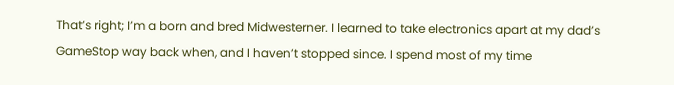That’s right; I’m a born and bred Midwesterner. I learned to take electronics apart at my dad’s GameStop way back when, and I haven’t stopped since. I spend most of my time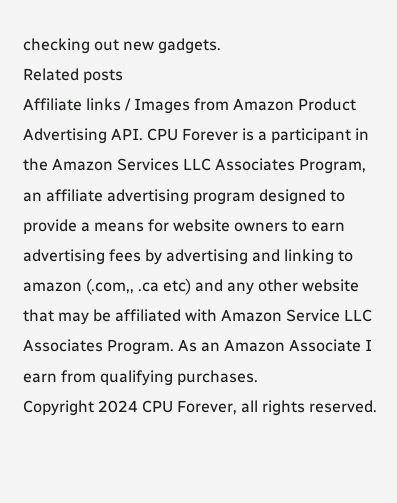checking out new gadgets.
Related posts
Affiliate links / Images from Amazon Product Advertising API. CPU Forever is a participant in the Amazon Services LLC Associates Program, an affiliate advertising program designed to provide a means for website owners to earn advertising fees by advertising and linking to amazon (.com,, .ca etc) and any other website that may be affiliated with Amazon Service LLC Associates Program. As an Amazon Associate I earn from qualifying purchases.
Copyright 2024 CPU Forever, all rights reserved.